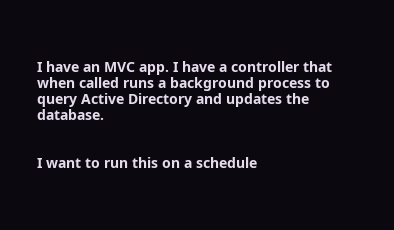I have an MVC app. I have a controller that when called runs a background process to query Active Directory and updates the database.


I want to run this on a schedule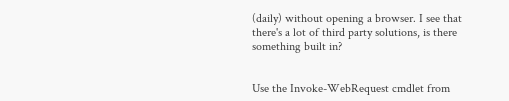(daily) without opening a browser. I see that there's a lot of third party solutions, is there something built in?


Use the Invoke-WebRequest cmdlet from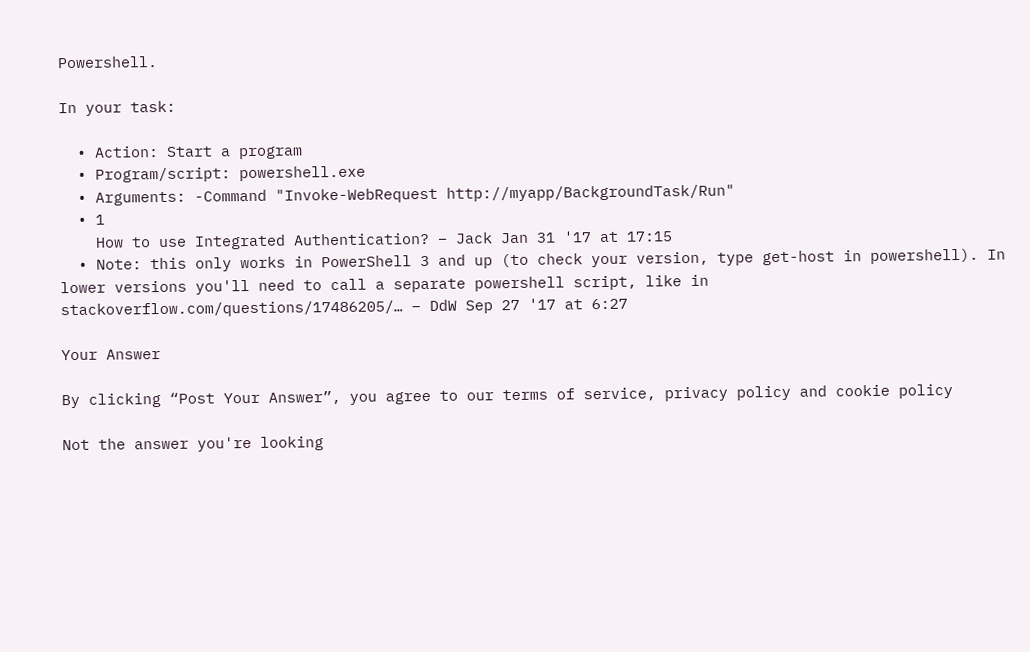Powershell.

In your task:

  • Action: Start a program
  • Program/script: powershell.exe
  • Arguments: -Command "Invoke-WebRequest http://myapp/BackgroundTask/Run"
  • 1
    How to use Integrated Authentication? – Jack Jan 31 '17 at 17:15
  • Note: this only works in PowerShell 3 and up (to check your version, type get-host in powershell). In lower versions you'll need to call a separate powershell script, like in stackoverflow.com/questions/17486205/… – DdW Sep 27 '17 at 6:27

Your Answer

By clicking “Post Your Answer”, you agree to our terms of service, privacy policy and cookie policy

Not the answer you're looking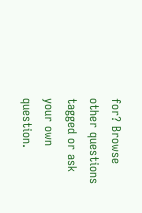for? Browse other questions tagged or ask your own question.